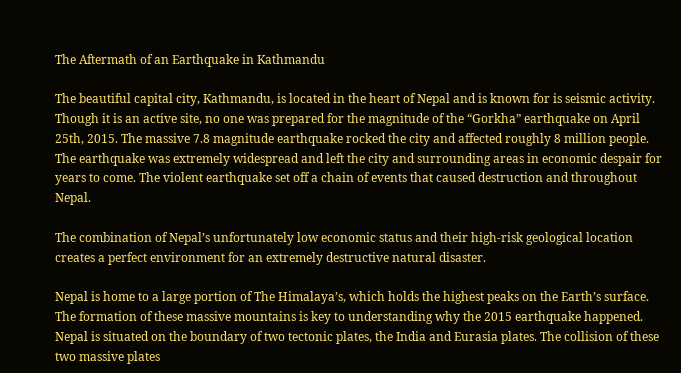The Aftermath of an Earthquake in Kathmandu

The beautiful capital city, Kathmandu, is located in the heart of Nepal and is known for is seismic activity. Though it is an active site, no one was prepared for the magnitude of the “Gorkha” earthquake on April 25th, 2015. The massive 7.8 magnitude earthquake rocked the city and affected roughly 8 million people. The earthquake was extremely widespread and left the city and surrounding areas in economic despair for years to come. The violent earthquake set off a chain of events that caused destruction and throughout Nepal.

The combination of Nepal’s unfortunately low economic status and their high-risk geological location creates a perfect environment for an extremely destructive natural disaster.

Nepal is home to a large portion of The Himalaya’s, which holds the highest peaks on the Earth’s surface. The formation of these massive mountains is key to understanding why the 2015 earthquake happened. Nepal is situated on the boundary of two tectonic plates, the India and Eurasia plates. The collision of these two massive plates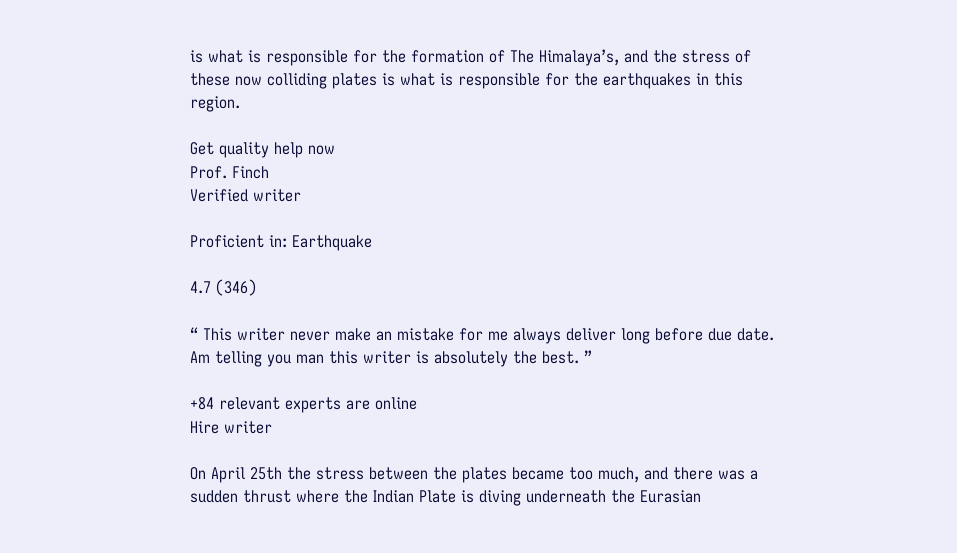is what is responsible for the formation of The Himalaya’s, and the stress of these now colliding plates is what is responsible for the earthquakes in this region.

Get quality help now
Prof. Finch
Verified writer

Proficient in: Earthquake

4.7 (346)

“ This writer never make an mistake for me always deliver long before due date. Am telling you man this writer is absolutely the best. ”

+84 relevant experts are online
Hire writer

On April 25th the stress between the plates became too much, and there was a sudden thrust where the Indian Plate is diving underneath the Eurasian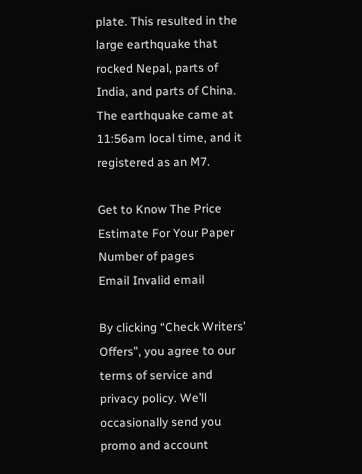plate. This resulted in the large earthquake that rocked Nepal, parts of India, and parts of China. The earthquake came at 11:56am local time, and it registered as an M7.

Get to Know The Price Estimate For Your Paper
Number of pages
Email Invalid email

By clicking “Check Writers’ Offers”, you agree to our terms of service and privacy policy. We’ll occasionally send you promo and account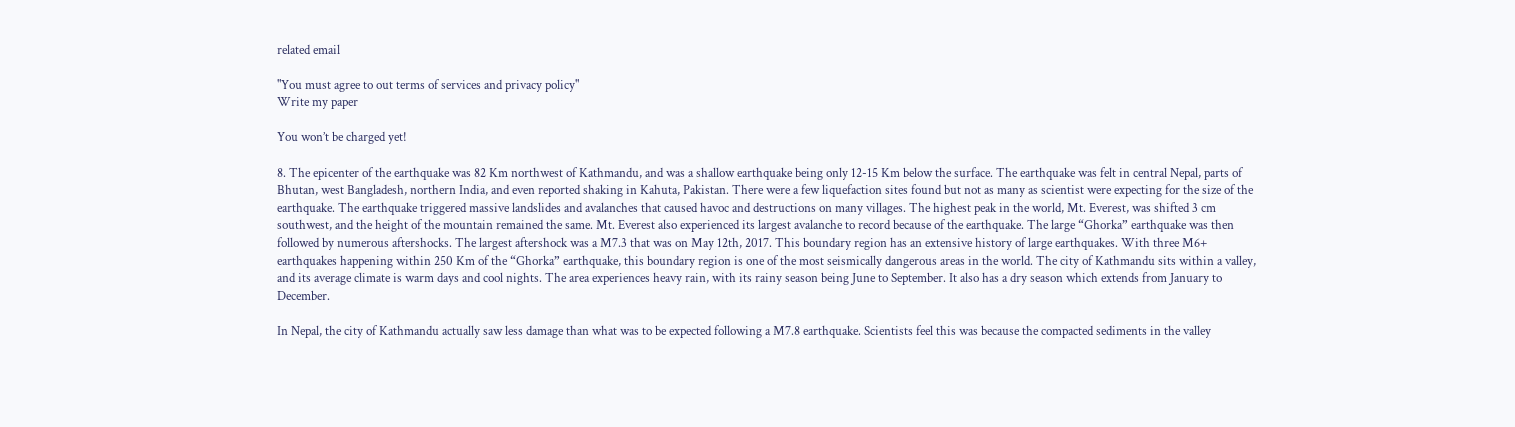related email

"You must agree to out terms of services and privacy policy"
Write my paper

You won’t be charged yet!

8. The epicenter of the earthquake was 82 Km northwest of Kathmandu, and was a shallow earthquake being only 12-15 Km below the surface. The earthquake was felt in central Nepal, parts of Bhutan, west Bangladesh, northern India, and even reported shaking in Kahuta, Pakistan. There were a few liquefaction sites found but not as many as scientist were expecting for the size of the earthquake. The earthquake triggered massive landslides and avalanches that caused havoc and destructions on many villages. The highest peak in the world, Mt. Everest, was shifted 3 cm southwest, and the height of the mountain remained the same. Mt. Everest also experienced its largest avalanche to record because of the earthquake. The large “Ghorka” earthquake was then followed by numerous aftershocks. The largest aftershock was a M7.3 that was on May 12th, 2017. This boundary region has an extensive history of large earthquakes. With three M6+ earthquakes happening within 250 Km of the “Ghorka” earthquake, this boundary region is one of the most seismically dangerous areas in the world. The city of Kathmandu sits within a valley, and its average climate is warm days and cool nights. The area experiences heavy rain, with its rainy season being June to September. It also has a dry season which extends from January to December.

In Nepal, the city of Kathmandu actually saw less damage than what was to be expected following a M7.8 earthquake. Scientists feel this was because the compacted sediments in the valley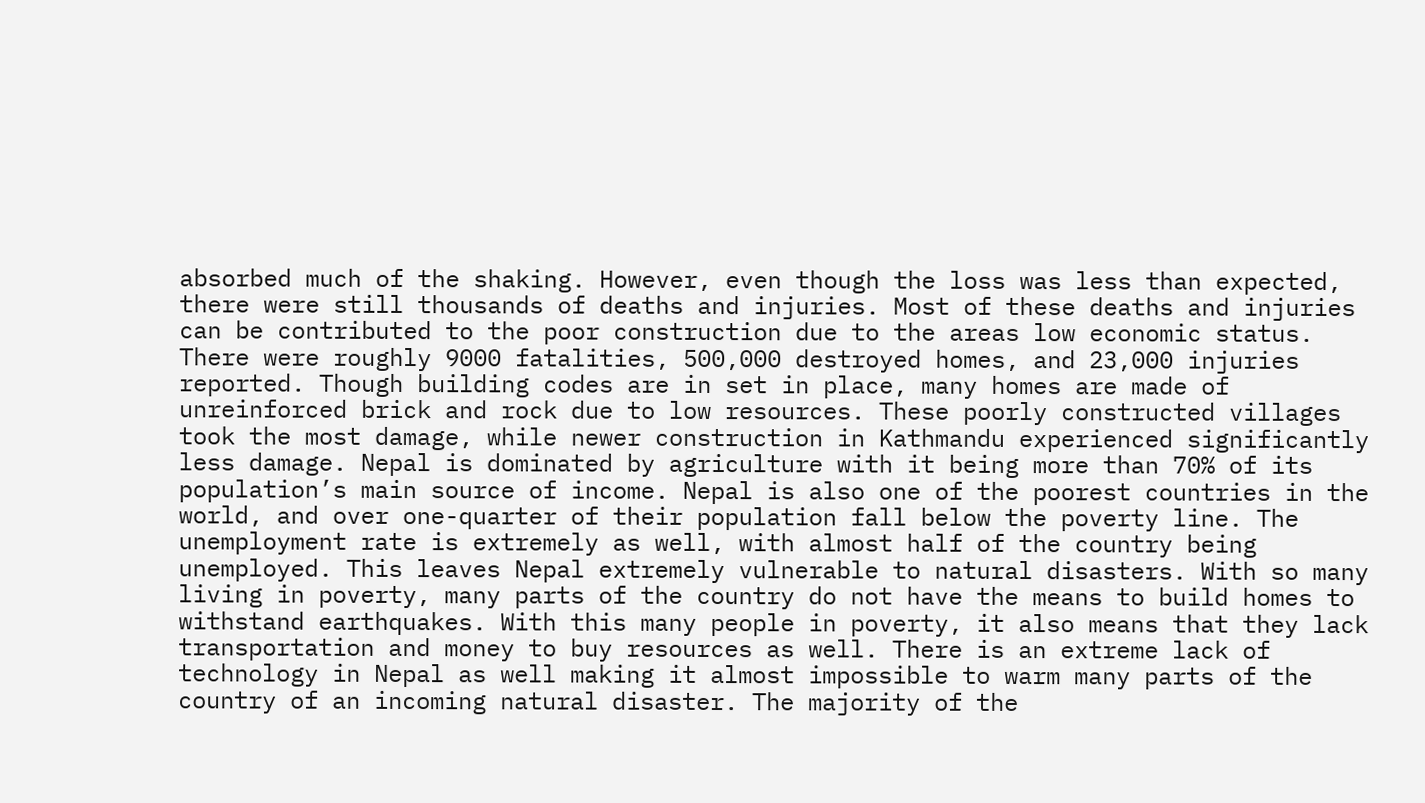absorbed much of the shaking. However, even though the loss was less than expected, there were still thousands of deaths and injuries. Most of these deaths and injuries can be contributed to the poor construction due to the areas low economic status. There were roughly 9000 fatalities, 500,000 destroyed homes, and 23,000 injuries reported. Though building codes are in set in place, many homes are made of unreinforced brick and rock due to low resources. These poorly constructed villages took the most damage, while newer construction in Kathmandu experienced significantly less damage. Nepal is dominated by agriculture with it being more than 70% of its population’s main source of income. Nepal is also one of the poorest countries in the world, and over one-quarter of their population fall below the poverty line. The unemployment rate is extremely as well, with almost half of the country being unemployed. This leaves Nepal extremely vulnerable to natural disasters. With so many living in poverty, many parts of the country do not have the means to build homes to withstand earthquakes. With this many people in poverty, it also means that they lack transportation and money to buy resources as well. There is an extreme lack of technology in Nepal as well making it almost impossible to warm many parts of the country of an incoming natural disaster. The majority of the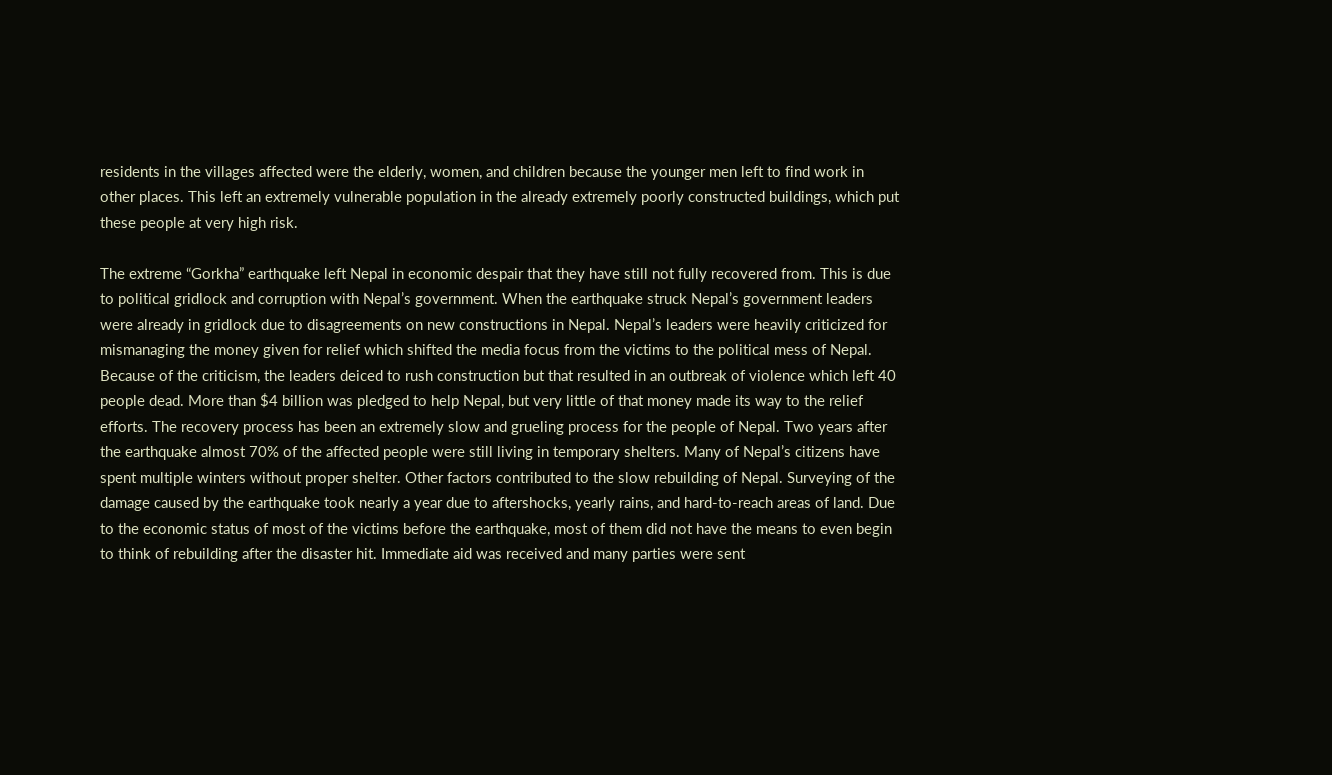residents in the villages affected were the elderly, women, and children because the younger men left to find work in other places. This left an extremely vulnerable population in the already extremely poorly constructed buildings, which put these people at very high risk.

The extreme “Gorkha” earthquake left Nepal in economic despair that they have still not fully recovered from. This is due to political gridlock and corruption with Nepal’s government. When the earthquake struck Nepal’s government leaders were already in gridlock due to disagreements on new constructions in Nepal. Nepal’s leaders were heavily criticized for mismanaging the money given for relief which shifted the media focus from the victims to the political mess of Nepal. Because of the criticism, the leaders deiced to rush construction but that resulted in an outbreak of violence which left 40 people dead. More than $4 billion was pledged to help Nepal, but very little of that money made its way to the relief efforts. The recovery process has been an extremely slow and grueling process for the people of Nepal. Two years after the earthquake almost 70% of the affected people were still living in temporary shelters. Many of Nepal’s citizens have spent multiple winters without proper shelter. Other factors contributed to the slow rebuilding of Nepal. Surveying of the damage caused by the earthquake took nearly a year due to aftershocks, yearly rains, and hard-to-reach areas of land. Due to the economic status of most of the victims before the earthquake, most of them did not have the means to even begin to think of rebuilding after the disaster hit. Immediate aid was received and many parties were sent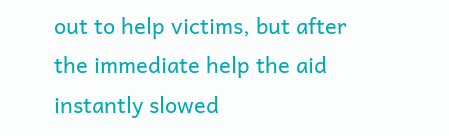out to help victims, but after the immediate help the aid instantly slowed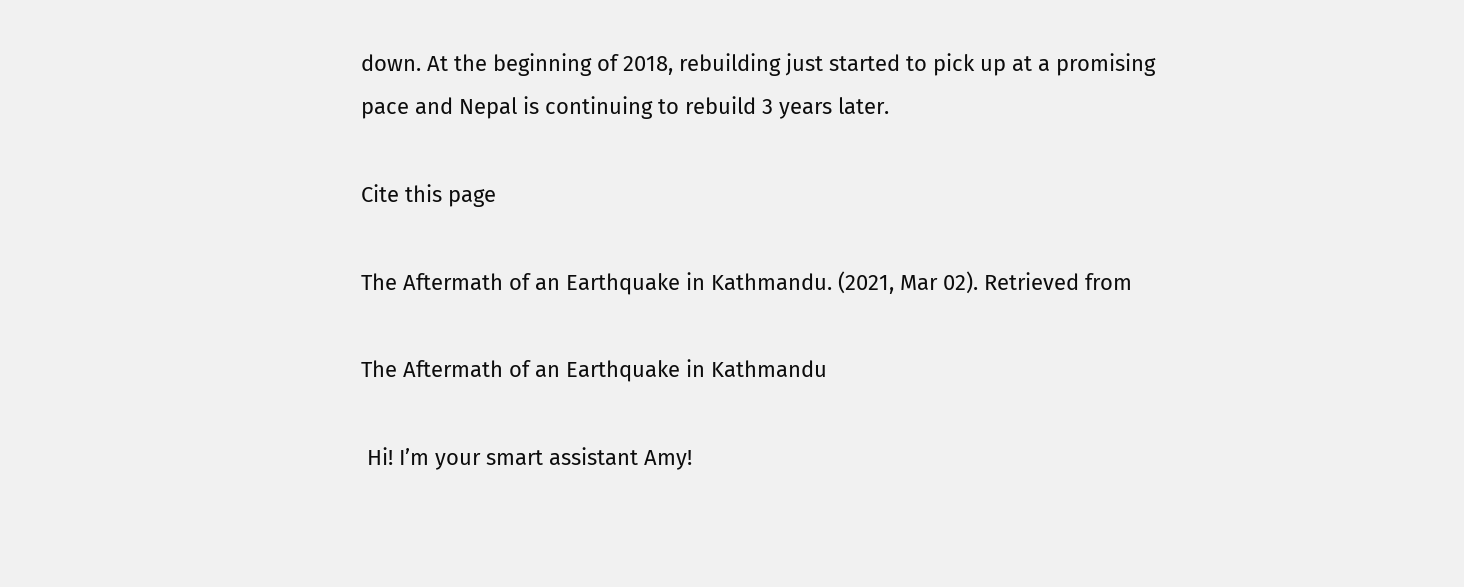down. At the beginning of 2018, rebuilding just started to pick up at a promising pace and Nepal is continuing to rebuild 3 years later.

Cite this page

The Aftermath of an Earthquake in Kathmandu. (2021, Mar 02). Retrieved from

The Aftermath of an Earthquake in Kathmandu

 Hi! I’m your smart assistant Amy!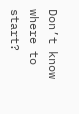Don’t know where to start?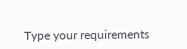Type your requirements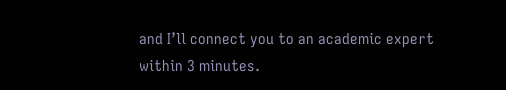and I’ll connect you to an academic expert within 3 minutes.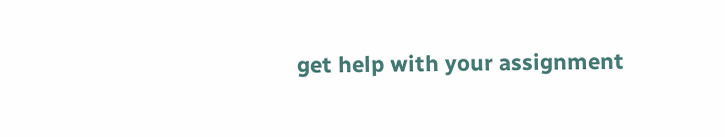get help with your assignment